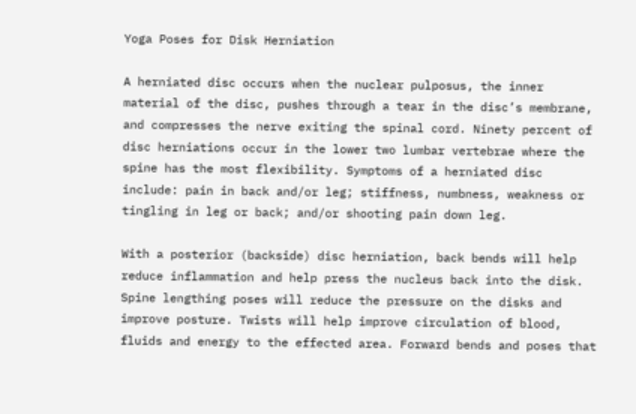Yoga Poses for Disk Herniation

A herniated disc occurs when the nuclear pulposus, the inner material of the disc, pushes through a tear in the disc’s membrane, and compresses the nerve exiting the spinal cord. Ninety percent of disc herniations occur in the lower two lumbar vertebrae where the spine has the most flexibility. Symptoms of a herniated disc include: pain in back and/or leg; stiffness, numbness, weakness or tingling in leg or back; and/or shooting pain down leg.

With a posterior (backside) disc herniation, back bends will help reduce inflammation and help press the nucleus back into the disk. Spine lengthing poses will reduce the pressure on the disks and improve posture. Twists will help improve circulation of blood, fluids and energy to the effected area. Forward bends and poses that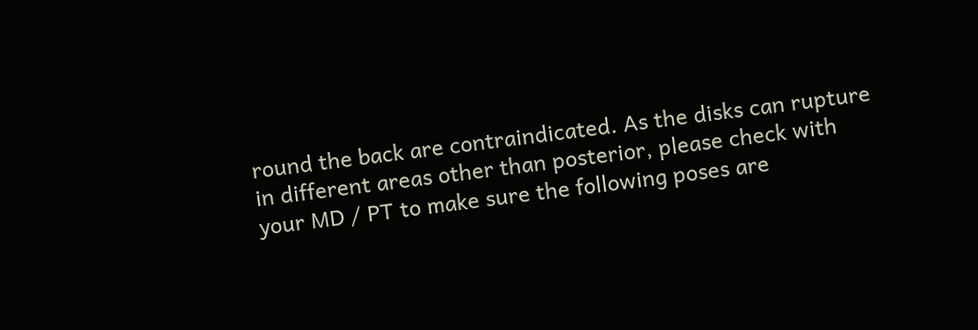round the back are contraindicated. As the disks can rupture in different areas other than posterior, please check with your MD / PT to make sure the following poses are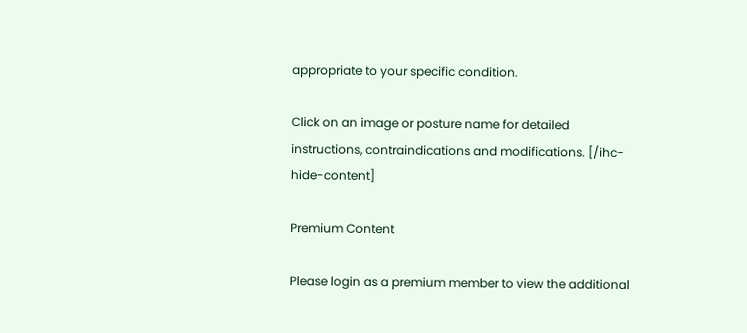appropriate to your specific condition.

Click on an image or posture name for detailed instructions, contraindications and modifications. [/ihc-hide-content]

Premium Content

Please login as a premium member to view the additional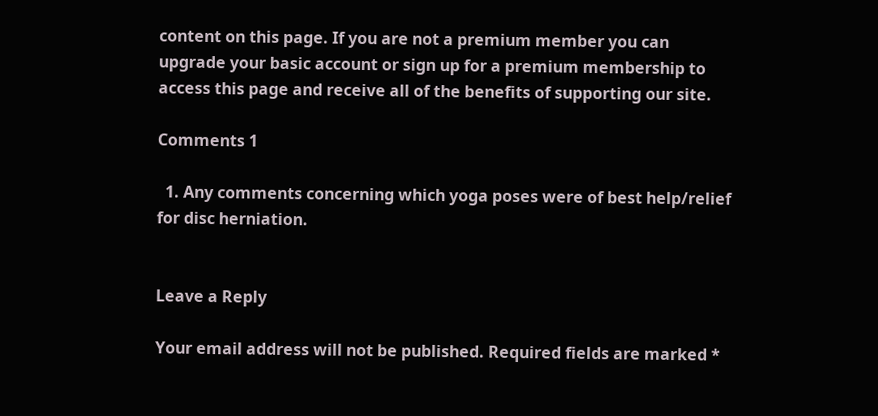content on this page. If you are not a premium member you can upgrade your basic account or sign up for a premium membership to access this page and receive all of the benefits of supporting our site.

Comments 1

  1. Any comments concerning which yoga poses were of best help/relief for disc herniation.


Leave a Reply

Your email address will not be published. Required fields are marked *